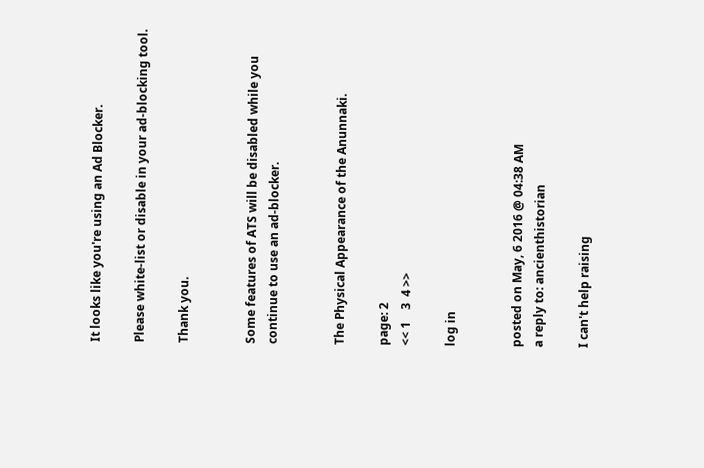It looks like you're using an Ad Blocker.

Please white-list or disable in your ad-blocking tool.

Thank you.


Some features of ATS will be disabled while you continue to use an ad-blocker.


The Physical Appearance of the Anunnaki.

page: 2
<< 1    3  4 >>

log in


posted on May, 6 2016 @ 04:38 AM
a reply to: ancienthistorian

I can't help raising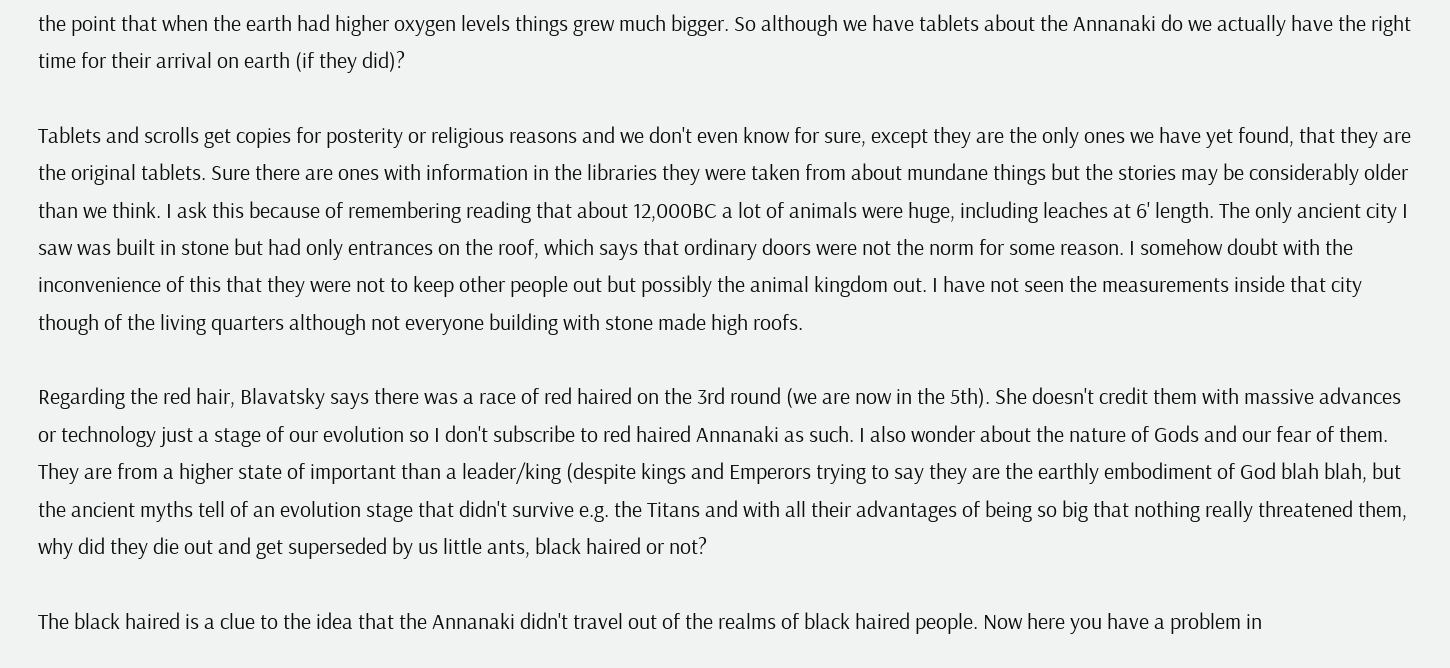the point that when the earth had higher oxygen levels things grew much bigger. So although we have tablets about the Annanaki do we actually have the right time for their arrival on earth (if they did)?

Tablets and scrolls get copies for posterity or religious reasons and we don't even know for sure, except they are the only ones we have yet found, that they are the original tablets. Sure there are ones with information in the libraries they were taken from about mundane things but the stories may be considerably older than we think. I ask this because of remembering reading that about 12,000BC a lot of animals were huge, including leaches at 6' length. The only ancient city I saw was built in stone but had only entrances on the roof, which says that ordinary doors were not the norm for some reason. I somehow doubt with the inconvenience of this that they were not to keep other people out but possibly the animal kingdom out. I have not seen the measurements inside that city though of the living quarters although not everyone building with stone made high roofs.

Regarding the red hair, Blavatsky says there was a race of red haired on the 3rd round (we are now in the 5th). She doesn't credit them with massive advances or technology just a stage of our evolution so I don't subscribe to red haired Annanaki as such. I also wonder about the nature of Gods and our fear of them. They are from a higher state of important than a leader/king (despite kings and Emperors trying to say they are the earthly embodiment of God blah blah, but the ancient myths tell of an evolution stage that didn't survive e.g. the Titans and with all their advantages of being so big that nothing really threatened them, why did they die out and get superseded by us little ants, black haired or not?

The black haired is a clue to the idea that the Annanaki didn't travel out of the realms of black haired people. Now here you have a problem in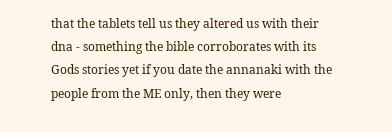that the tablets tell us they altered us with their dna - something the bible corroborates with its Gods stories yet if you date the annanaki with the people from the ME only, then they were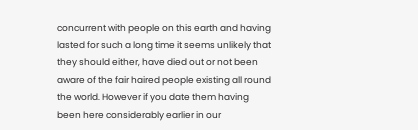concurrent with people on this earth and having lasted for such a long time it seems unlikely that they should either, have died out or not been aware of the fair haired people existing all round the world. However if you date them having been here considerably earlier in our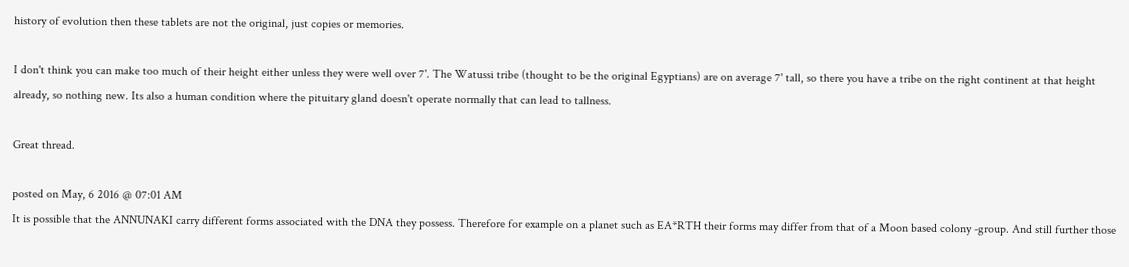history of evolution then these tablets are not the original, just copies or memories.

I don't think you can make too much of their height either unless they were well over 7'. The Watussi tribe (thought to be the original Egyptians) are on average 7' tall, so there you have a tribe on the right continent at that height already, so nothing new. Its also a human condition where the pituitary gland doesn't operate normally that can lead to tallness.

Great thread.

posted on May, 6 2016 @ 07:01 AM
It is possible that the ANNUNAKI carry different forms associated with the DNA they possess. Therefore for example on a planet such as EA*RTH their forms may differ from that of a Moon based colony -group. And still further those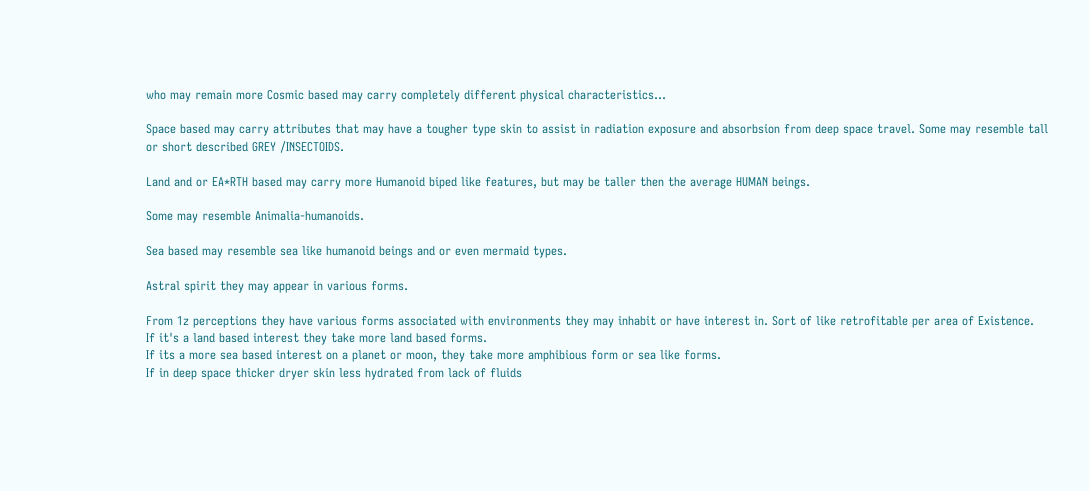who may remain more Cosmic based may carry completely different physical characteristics...

Space based may carry attributes that may have a tougher type skin to assist in radiation exposure and absorbsion from deep space travel. Some may resemble tall or short described GREY /INSECTOIDS.

Land and or EA*RTH based may carry more Humanoid biped like features, but may be taller then the average HUMAN beings.

Some may resemble Animalia-humanoids.

Sea based may resemble sea like humanoid beings and or even mermaid types.

Astral spirit they may appear in various forms.

From 1z perceptions they have various forms associated with environments they may inhabit or have interest in. Sort of like retrofitable per area of Existence.
If it's a land based interest they take more land based forms.
If its a more sea based interest on a planet or moon, they take more amphibious form or sea like forms.
If in deep space thicker dryer skin less hydrated from lack of fluids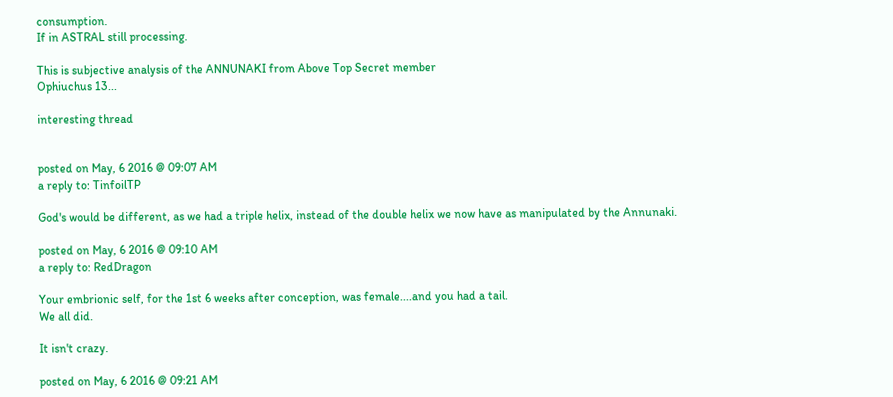consumption.
If in ASTRAL still processing.

This is subjective analysis of the ANNUNAKI from Above Top Secret member
Ophiuchus 13...

interesting thread


posted on May, 6 2016 @ 09:07 AM
a reply to: TinfoilTP

God's would be different, as we had a triple helix, instead of the double helix we now have as manipulated by the Annunaki.

posted on May, 6 2016 @ 09:10 AM
a reply to: RedDragon

Your embrionic self, for the 1st 6 weeks after conception, was female....and you had a tail.
We all did.

It isn't crazy.

posted on May, 6 2016 @ 09:21 AM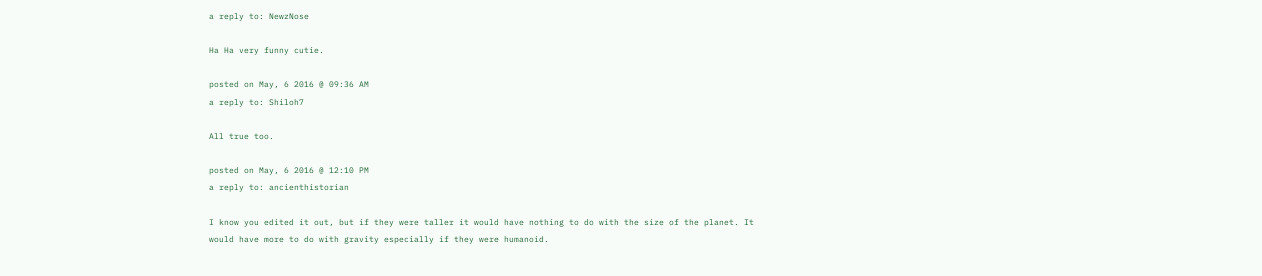a reply to: NewzNose

Ha Ha very funny cutie.

posted on May, 6 2016 @ 09:36 AM
a reply to: Shiloh7

All true too.

posted on May, 6 2016 @ 12:10 PM
a reply to: ancienthistorian

I know you edited it out, but if they were taller it would have nothing to do with the size of the planet. It would have more to do with gravity especially if they were humanoid.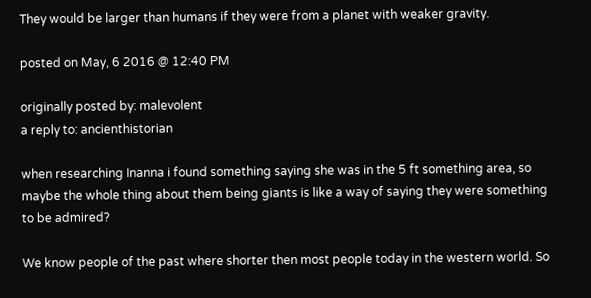They would be larger than humans if they were from a planet with weaker gravity.

posted on May, 6 2016 @ 12:40 PM

originally posted by: malevolent
a reply to: ancienthistorian

when researching Inanna i found something saying she was in the 5 ft something area, so maybe the whole thing about them being giants is like a way of saying they were something to be admired?

We know people of the past where shorter then most people today in the western world. So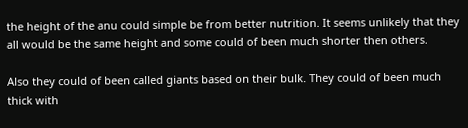the height of the anu could simple be from better nutrition. It seems unlikely that they all would be the same height and some could of been much shorter then others.

Also they could of been called giants based on their bulk. They could of been much thick with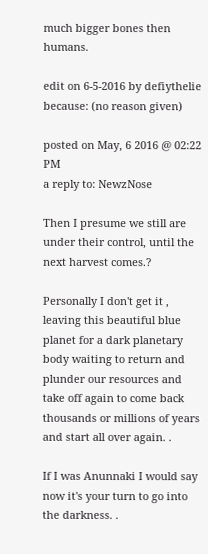much bigger bones then humans.

edit on 6-5-2016 by defiythelie because: (no reason given)

posted on May, 6 2016 @ 02:22 PM
a reply to: NewzNose

Then I presume we still are under their control, until the next harvest comes.?

Personally I don't get it , leaving this beautiful blue planet for a dark planetary body waiting to return and plunder our resources and take off again to come back thousands or millions of years and start all over again. .

If I was Anunnaki I would say now it's your turn to go into the darkness. .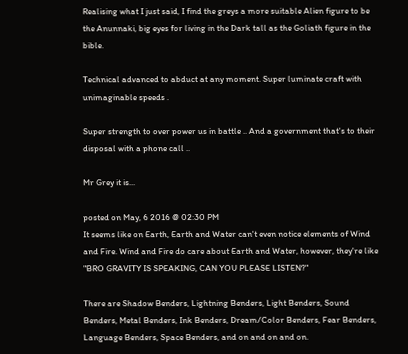Realising what I just said, I find the greys a more suitable Alien figure to be the Anunnaki, big eyes for living in the Dark tall as the Goliath figure in the bible.

Technical advanced to abduct at any moment. Super luminate craft with unimaginable speeds .

Super strength to over power us in battle .. And a government that's to their disposal with a phone call ..

Mr Grey it is...

posted on May, 6 2016 @ 02:30 PM
It seems like on Earth, Earth and Water can't even notice elements of Wind and Fire. Wind and Fire do care about Earth and Water, however, they're like "BRO GRAVITY IS SPEAKING, CAN YOU PLEASE LISTEN?"

There are Shadow Benders, Lightning Benders, Light Benders, Sound Benders, Metal Benders, Ink Benders, Dream/Color Benders, Fear Benders, Language Benders, Space Benders, and on and on and on.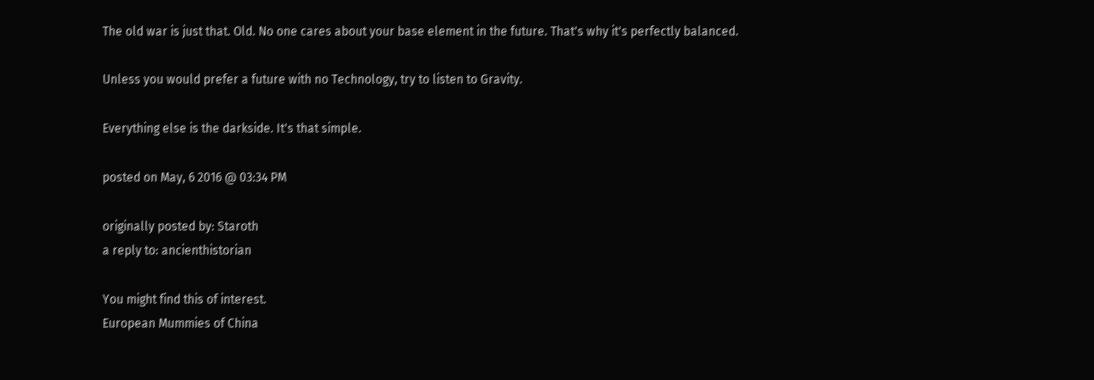The old war is just that. Old. No one cares about your base element in the future. That's why it's perfectly balanced.

Unless you would prefer a future with no Technology, try to listen to Gravity.

Everything else is the darkside. It's that simple.

posted on May, 6 2016 @ 03:34 PM

originally posted by: Staroth
a reply to: ancienthistorian

You might find this of interest.
European Mummies of China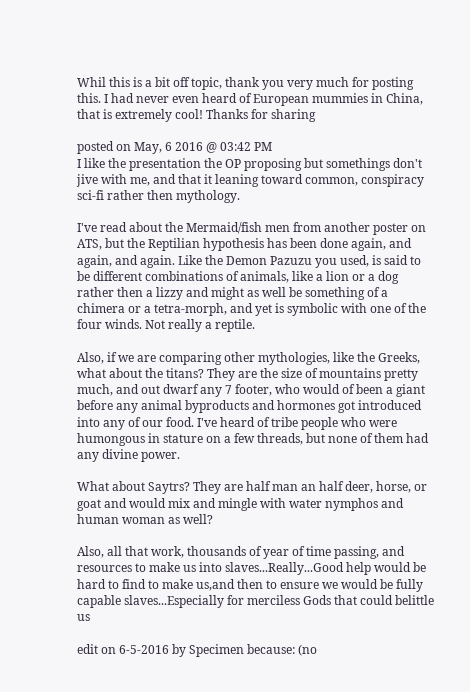Whil this is a bit off topic, thank you very much for posting this. I had never even heard of European mummies in China, that is extremely cool! Thanks for sharing

posted on May, 6 2016 @ 03:42 PM
I like the presentation the OP proposing but somethings don't jive with me, and that it leaning toward common, conspiracy sci-fi rather then mythology.

I've read about the Mermaid/fish men from another poster on ATS, but the Reptilian hypothesis has been done again, and again, and again. Like the Demon Pazuzu you used, is said to be different combinations of animals, like a lion or a dog rather then a lizzy and might as well be something of a chimera or a tetra-morph, and yet is symbolic with one of the four winds. Not really a reptile.

Also, if we are comparing other mythologies, like the Greeks, what about the titans? They are the size of mountains pretty much, and out dwarf any 7 footer, who would of been a giant before any animal byproducts and hormones got introduced into any of our food. I've heard of tribe people who were humongous in stature on a few threads, but none of them had any divine power.

What about Saytrs? They are half man an half deer, horse, or goat and would mix and mingle with water nymphos and human woman as well?

Also, all that work, thousands of year of time passing, and resources to make us into slaves...Really...Good help would be hard to find to make us,and then to ensure we would be fully capable slaves...Especially for merciless Gods that could belittle us

edit on 6-5-2016 by Specimen because: (no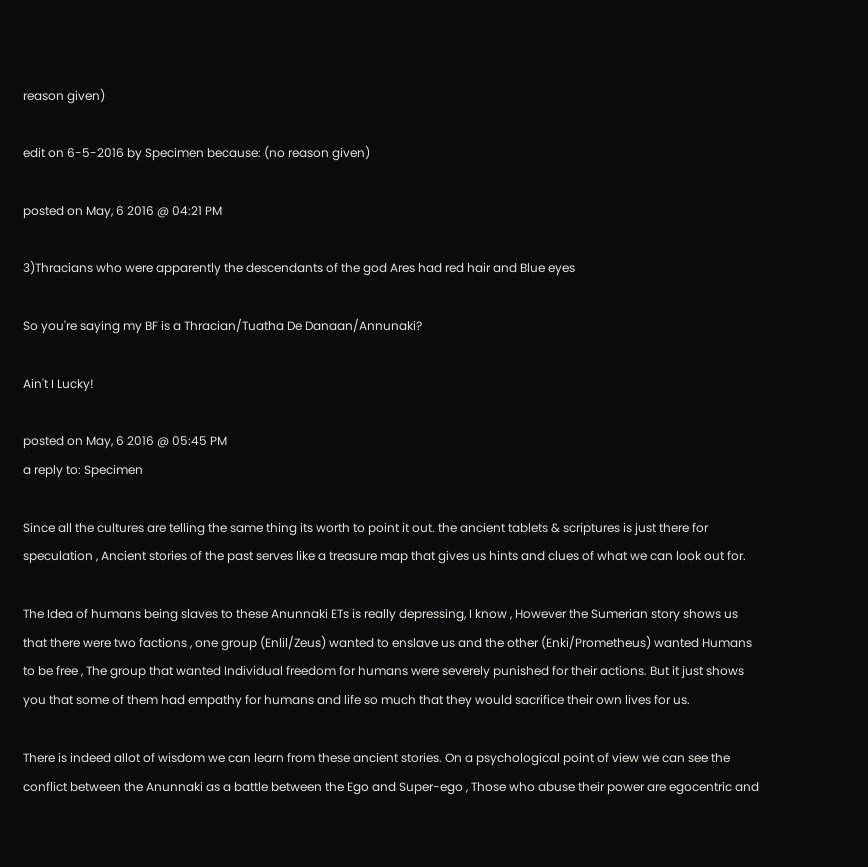reason given)

edit on 6-5-2016 by Specimen because: (no reason given)

posted on May, 6 2016 @ 04:21 PM

3)Thracians who were apparently the descendants of the god Ares had red hair and Blue eyes

So you're saying my BF is a Thracian/Tuatha De Danaan/Annunaki?

Ain't I Lucky!

posted on May, 6 2016 @ 05:45 PM
a reply to: Specimen

Since all the cultures are telling the same thing its worth to point it out. the ancient tablets & scriptures is just there for speculation , Ancient stories of the past serves like a treasure map that gives us hints and clues of what we can look out for.

The Idea of humans being slaves to these Anunnaki ETs is really depressing, I know , However the Sumerian story shows us that there were two factions , one group (Enlil/Zeus) wanted to enslave us and the other (Enki/Prometheus) wanted Humans to be free , The group that wanted Individual freedom for humans were severely punished for their actions. But it just shows you that some of them had empathy for humans and life so much that they would sacrifice their own lives for us.

There is indeed allot of wisdom we can learn from these ancient stories. On a psychological point of view we can see the conflict between the Anunnaki as a battle between the Ego and Super-ego , Those who abuse their power are egocentric and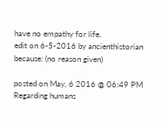have no empathy for life.
edit on 6-5-2016 by ancienthistorian because: (no reason given)

posted on May, 6 2016 @ 06:49 PM
Regarding humans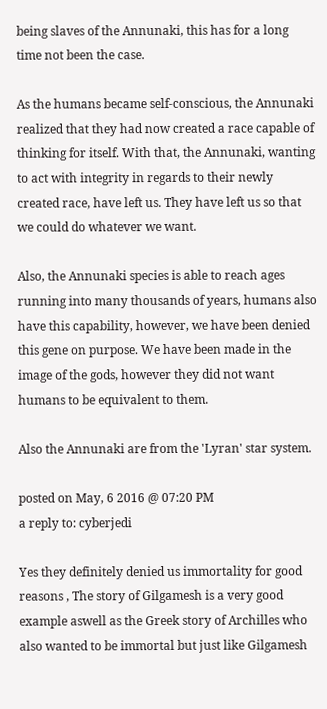being slaves of the Annunaki, this has for a long time not been the case.

As the humans became self-conscious, the Annunaki realized that they had now created a race capable of thinking for itself. With that, the Annunaki, wanting to act with integrity in regards to their newly created race, have left us. They have left us so that we could do whatever we want.

Also, the Annunaki species is able to reach ages running into many thousands of years, humans also have this capability, however, we have been denied this gene on purpose. We have been made in the image of the gods, however they did not want humans to be equivalent to them.

Also the Annunaki are from the 'Lyran' star system.

posted on May, 6 2016 @ 07:20 PM
a reply to: cyberjedi

Yes they definitely denied us immortality for good reasons , The story of Gilgamesh is a very good example aswell as the Greek story of Archilles who also wanted to be immortal but just like Gilgamesh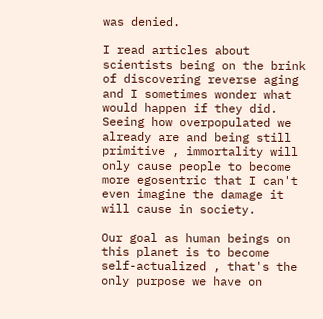was denied.

I read articles about scientists being on the brink of discovering reverse aging and I sometimes wonder what would happen if they did. Seeing how overpopulated we already are and being still primitive , immortality will only cause people to become more egosentric that I can't even imagine the damage it will cause in society.

Our goal as human beings on this planet is to become self-actualized , that's the only purpose we have on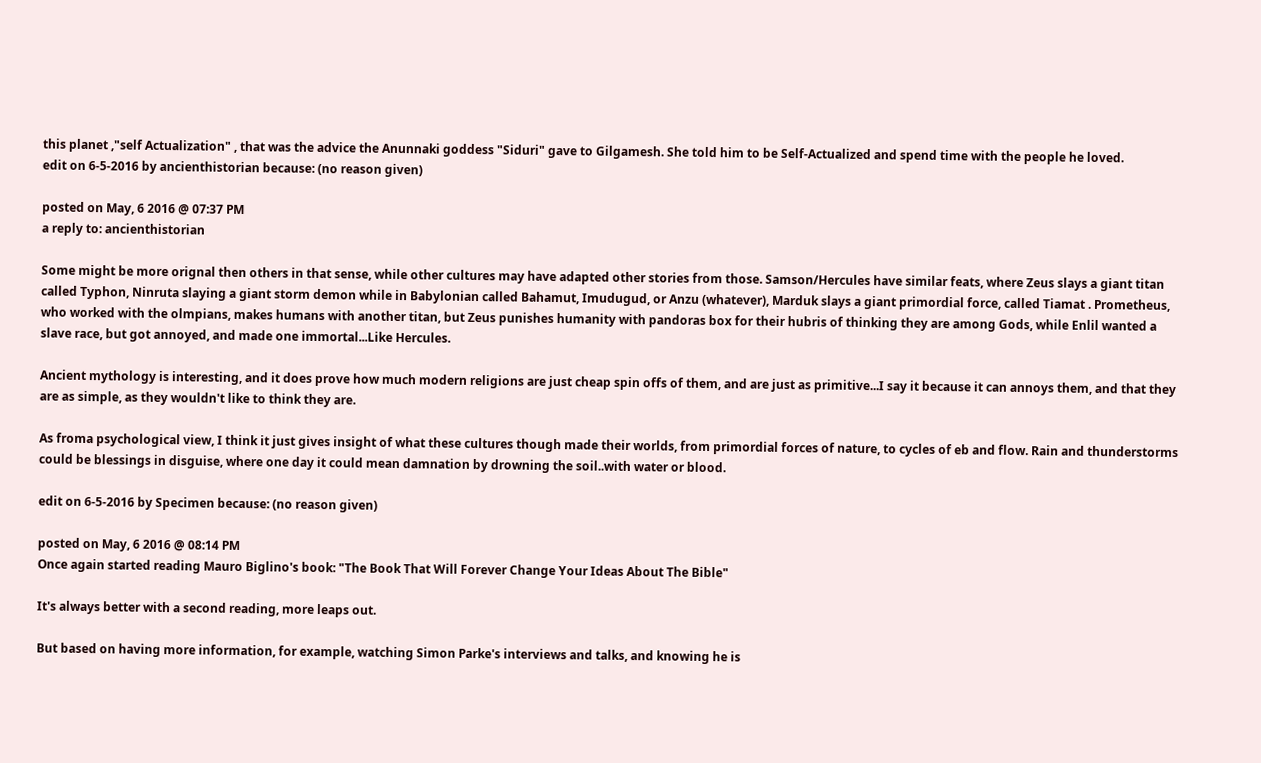this planet ,"self Actualization" , that was the advice the Anunnaki goddess "Siduri" gave to Gilgamesh. She told him to be Self-Actualized and spend time with the people he loved.
edit on 6-5-2016 by ancienthistorian because: (no reason given)

posted on May, 6 2016 @ 07:37 PM
a reply to: ancienthistorian

Some might be more orignal then others in that sense, while other cultures may have adapted other stories from those. Samson/Hercules have similar feats, where Zeus slays a giant titan called Typhon, Ninruta slaying a giant storm demon while in Babylonian called Bahamut, Imudugud, or Anzu (whatever), Marduk slays a giant primordial force, called Tiamat . Prometheus, who worked with the olmpians, makes humans with another titan, but Zeus punishes humanity with pandoras box for their hubris of thinking they are among Gods, while Enlil wanted a slave race, but got annoyed, and made one immortal...Like Hercules.

Ancient mythology is interesting, and it does prove how much modern religions are just cheap spin offs of them, and are just as primitive...I say it because it can annoys them, and that they are as simple, as they wouldn't like to think they are.

As froma psychological view, I think it just gives insight of what these cultures though made their worlds, from primordial forces of nature, to cycles of eb and flow. Rain and thunderstorms could be blessings in disguise, where one day it could mean damnation by drowning the soil..with water or blood.

edit on 6-5-2016 by Specimen because: (no reason given)

posted on May, 6 2016 @ 08:14 PM
Once again started reading Mauro Biglino's book: "The Book That Will Forever Change Your Ideas About The Bible"

It's always better with a second reading, more leaps out.

But based on having more information, for example, watching Simon Parke's interviews and talks, and knowing he is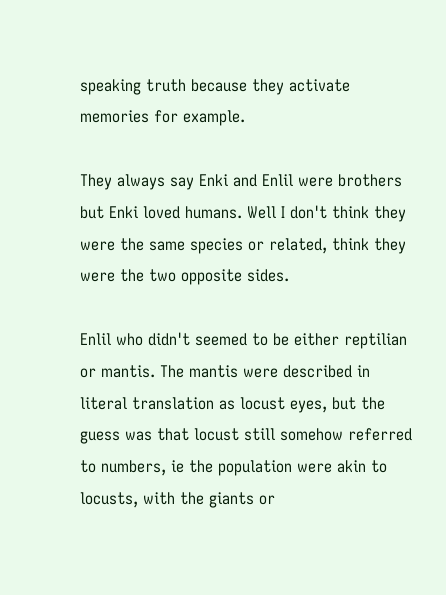speaking truth because they activate memories for example.

They always say Enki and Enlil were brothers but Enki loved humans. Well I don't think they were the same species or related, think they were the two opposite sides.

Enlil who didn't seemed to be either reptilian or mantis. The mantis were described in literal translation as locust eyes, but the guess was that locust still somehow referred to numbers, ie the population were akin to locusts, with the giants or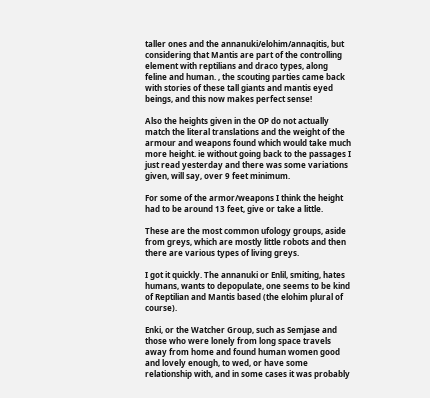taller ones and the annanuki/elohim/annaqitis, but considering that Mantis are part of the controlling element with reptilians and draco types, along feline and human. , the scouting parties came back with stories of these tall giants and mantis eyed beings, and this now makes perfect sense!

Also the heights given in the OP do not actually match the literal translations and the weight of the armour and weapons found which would take much more height. ie without going back to the passages I just read yesterday and there was some variations given, will say, over 9 feet minimum.

For some of the armor/weapons I think the height had to be around 13 feet, give or take a little.

These are the most common ufology groups, aside from greys, which are mostly little robots and then there are various types of living greys.

I got it quickly. The annanuki or Enlil, smiting, hates humans, wants to depopulate, one seems to be kind of Reptilian and Mantis based (the elohim plural of course).

Enki, or the Watcher Group, such as Semjase and those who were lonely from long space travels away from home and found human women good and lovely enough, to wed, or have some relationship with, and in some cases it was probably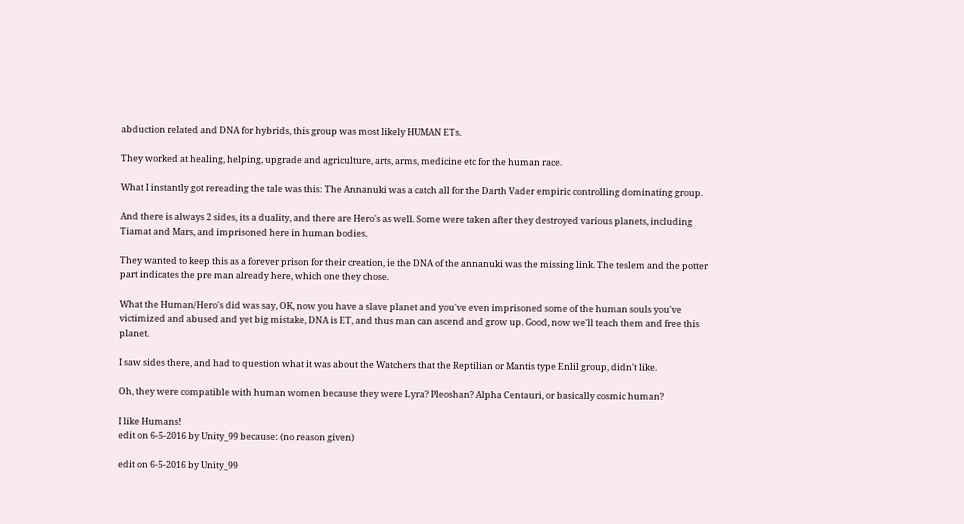abduction related and DNA for hybrids, this group was most likely HUMAN ETs.

They worked at healing, helping, upgrade and agriculture, arts, arms, medicine etc for the human race.

What I instantly got rereading the tale was this: The Annanuki was a catch all for the Darth Vader empiric controlling dominating group.

And there is always 2 sides, its a duality, and there are Hero's as well. Some were taken after they destroyed various planets, including Tiamat and Mars, and imprisoned here in human bodies.

They wanted to keep this as a forever prison for their creation, ie the DNA of the annanuki was the missing link. The teslem and the potter part indicates the pre man already here, which one they chose.

What the Human/Hero's did was say, OK, now you have a slave planet and you've even imprisoned some of the human souls you've victimized and abused and yet big mistake, DNA is ET, and thus man can ascend and grow up. Good, now we'll teach them and free this planet.

I saw sides there, and had to question what it was about the Watchers that the Reptilian or Mantis type Enlil group, didn't like.

Oh, they were compatible with human women because they were Lyra? Pleoshan? Alpha Centauri, or basically cosmic human?

I like Humans!
edit on 6-5-2016 by Unity_99 because: (no reason given)

edit on 6-5-2016 by Unity_99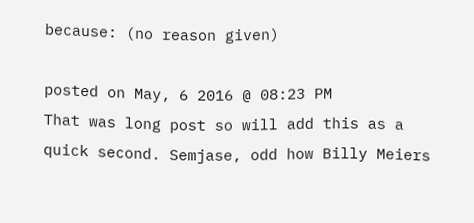because: (no reason given)

posted on May, 6 2016 @ 08:23 PM
That was long post so will add this as a quick second. Semjase, odd how Billy Meiers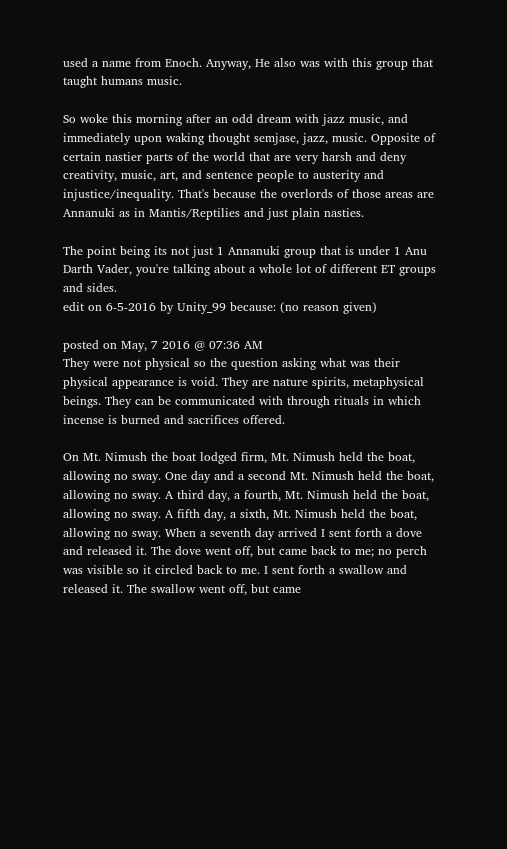used a name from Enoch. Anyway, He also was with this group that taught humans music.

So woke this morning after an odd dream with jazz music, and immediately upon waking thought semjase, jazz, music. Opposite of certain nastier parts of the world that are very harsh and deny creativity, music, art, and sentence people to austerity and injustice/inequality. That's because the overlords of those areas are Annanuki as in Mantis/Reptilies and just plain nasties.

The point being its not just 1 Annanuki group that is under 1 Anu Darth Vader, you're talking about a whole lot of different ET groups and sides.
edit on 6-5-2016 by Unity_99 because: (no reason given)

posted on May, 7 2016 @ 07:36 AM
They were not physical so the question asking what was their physical appearance is void. They are nature spirits, metaphysical beings. They can be communicated with through rituals in which incense is burned and sacrifices offered.

On Mt. Nimush the boat lodged firm, Mt. Nimush held the boat, allowing no sway. One day and a second Mt. Nimush held the boat, allowing no sway. A third day, a fourth, Mt. Nimush held the boat, allowing no sway. A fifth day, a sixth, Mt. Nimush held the boat, allowing no sway. When a seventh day arrived I sent forth a dove and released it. The dove went off, but came back to me; no perch was visible so it circled back to me. I sent forth a swallow and released it. The swallow went off, but came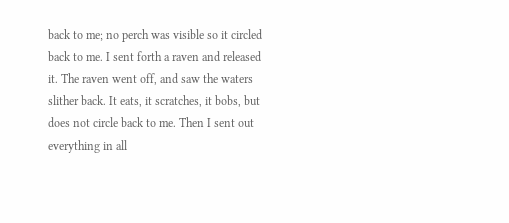back to me; no perch was visible so it circled back to me. I sent forth a raven and released it. The raven went off, and saw the waters slither back. It eats, it scratches, it bobs, but does not circle back to me. Then I sent out everything in all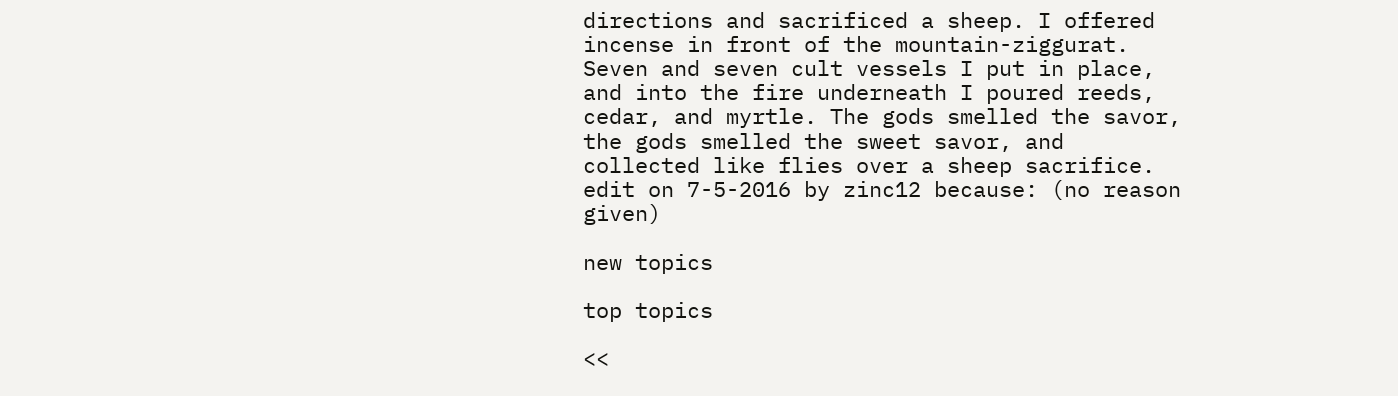directions and sacrificed a sheep. I offered incense in front of the mountain-ziggurat. Seven and seven cult vessels I put in place, and into the fire underneath I poured reeds, cedar, and myrtle. The gods smelled the savor, the gods smelled the sweet savor, and collected like flies over a sheep sacrifice.
edit on 7-5-2016 by zinc12 because: (no reason given)

new topics

top topics

<<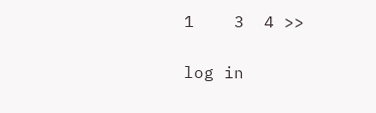1    3  4 >>

log in